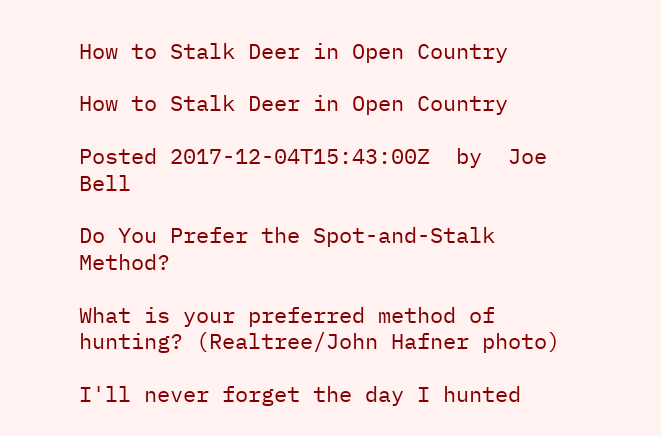How to Stalk Deer in Open Country

How to Stalk Deer in Open Country

Posted 2017-12-04T15:43:00Z  by  Joe Bell

Do You Prefer the Spot-and-Stalk Method?

What is your preferred method of hunting? (Realtree/John Hafner photo)

I'll never forget the day I hunted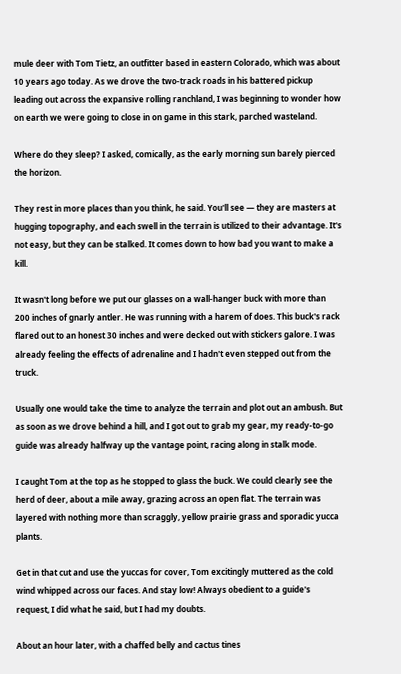mule deer with Tom Tietz, an outfitter based in eastern Colorado, which was about 10 years ago today. As we drove the two-track roads in his battered pickup leading out across the expansive rolling ranchland, I was beginning to wonder how on earth we were going to close in on game in this stark, parched wasteland.

Where do they sleep? I asked, comically, as the early morning sun barely pierced the horizon.

They rest in more places than you think, he said. You'll see — they are masters at hugging topography, and each swell in the terrain is utilized to their advantage. It's not easy, but they can be stalked. It comes down to how bad you want to make a kill.

It wasn't long before we put our glasses on a wall-hanger buck with more than 200 inches of gnarly antler. He was running with a harem of does. This buck's rack flared out to an honest 30 inches and were decked out with stickers galore. I was already feeling the effects of adrenaline and I hadn't even stepped out from the truck.

Usually one would take the time to analyze the terrain and plot out an ambush. But as soon as we drove behind a hill, and I got out to grab my gear, my ready-to-go guide was already halfway up the vantage point, racing along in stalk mode.

I caught Tom at the top as he stopped to glass the buck. We could clearly see the herd of deer, about a mile away, grazing across an open flat. The terrain was layered with nothing more than scraggly, yellow prairie grass and sporadic yucca plants.

Get in that cut and use the yuccas for cover, Tom excitingly muttered as the cold wind whipped across our faces. And stay low! Always obedient to a guide's request, I did what he said, but I had my doubts.

About an hour later, with a chaffed belly and cactus tines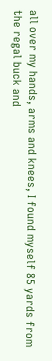all over my hands, arms and knees, I found myself 85 yards from the regal buck and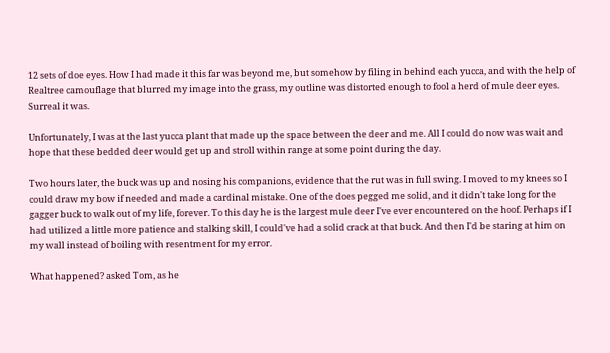12 sets of doe eyes. How I had made it this far was beyond me, but somehow by filing in behind each yucca, and with the help of Realtree camouflage that blurred my image into the grass, my outline was distorted enough to fool a herd of mule deer eyes. Surreal it was.

Unfortunately, I was at the last yucca plant that made up the space between the deer and me. All I could do now was wait and hope that these bedded deer would get up and stroll within range at some point during the day.

Two hours later, the buck was up and nosing his companions, evidence that the rut was in full swing. I moved to my knees so I could draw my bow if needed and made a cardinal mistake. One of the does pegged me solid, and it didn't take long for the gagger buck to walk out of my life, forever. To this day he is the largest mule deer I've ever encountered on the hoof. Perhaps if I had utilized a little more patience and stalking skill, I could've had a solid crack at that buck. And then I'd be staring at him on my wall instead of boiling with resentment for my error.

What happened? asked Tom, as he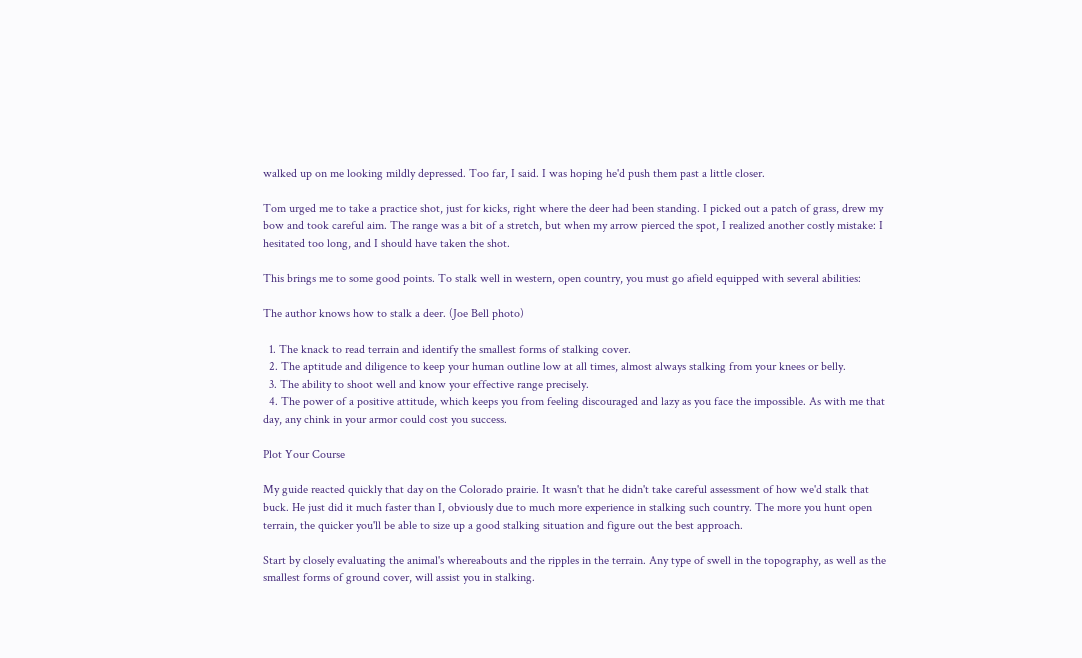walked up on me looking mildly depressed. Too far, I said. I was hoping he'd push them past a little closer.

Tom urged me to take a practice shot, just for kicks, right where the deer had been standing. I picked out a patch of grass, drew my bow and took careful aim. The range was a bit of a stretch, but when my arrow pierced the spot, I realized another costly mistake: I hesitated too long, and I should have taken the shot.

This brings me to some good points. To stalk well in western, open country, you must go afield equipped with several abilities:

The author knows how to stalk a deer. (Joe Bell photo)

  1. The knack to read terrain and identify the smallest forms of stalking cover.
  2. The aptitude and diligence to keep your human outline low at all times, almost always stalking from your knees or belly.
  3. The ability to shoot well and know your effective range precisely.
  4. The power of a positive attitude, which keeps you from feeling discouraged and lazy as you face the impossible. As with me that day, any chink in your armor could cost you success.

Plot Your Course

My guide reacted quickly that day on the Colorado prairie. It wasn't that he didn't take careful assessment of how we'd stalk that buck. He just did it much faster than I, obviously due to much more experience in stalking such country. The more you hunt open terrain, the quicker you'll be able to size up a good stalking situation and figure out the best approach.

Start by closely evaluating the animal's whereabouts and the ripples in the terrain. Any type of swell in the topography, as well as the smallest forms of ground cover, will assist you in stalking.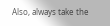Also, always take the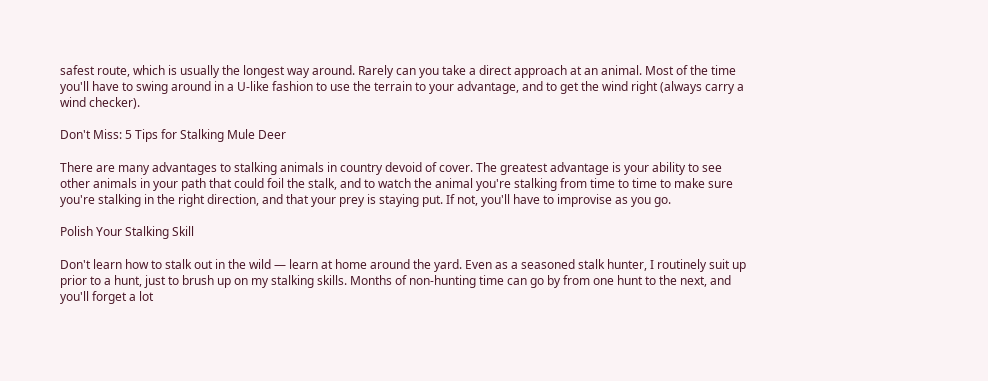safest route, which is usually the longest way around. Rarely can you take a direct approach at an animal. Most of the time you'll have to swing around in a U-like fashion to use the terrain to your advantage, and to get the wind right (always carry a wind checker).

Don't Miss: 5 Tips for Stalking Mule Deer

There are many advantages to stalking animals in country devoid of cover. The greatest advantage is your ability to see other animals in your path that could foil the stalk, and to watch the animal you're stalking from time to time to make sure you're stalking in the right direction, and that your prey is staying put. If not, you'll have to improvise as you go.

Polish Your Stalking Skill

Don't learn how to stalk out in the wild — learn at home around the yard. Even as a seasoned stalk hunter, I routinely suit up prior to a hunt, just to brush up on my stalking skills. Months of non-hunting time can go by from one hunt to the next, and you'll forget a lot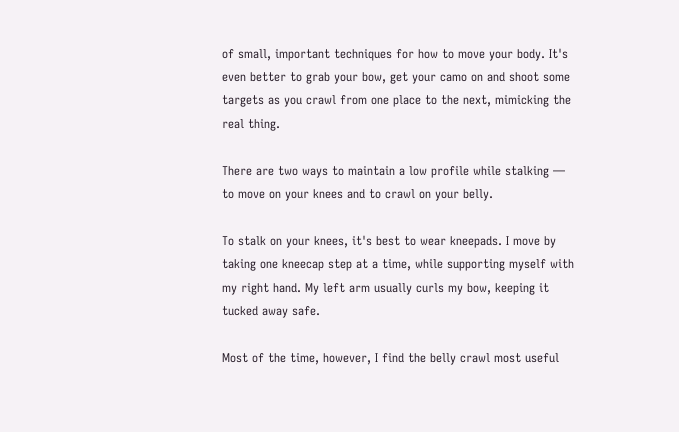of small, important techniques for how to move your body. It's even better to grab your bow, get your camo on and shoot some targets as you crawl from one place to the next, mimicking the real thing.

There are two ways to maintain a low profile while stalking — to move on your knees and to crawl on your belly.

To stalk on your knees, it's best to wear kneepads. I move by taking one kneecap step at a time, while supporting myself with my right hand. My left arm usually curls my bow, keeping it tucked away safe.

Most of the time, however, I find the belly crawl most useful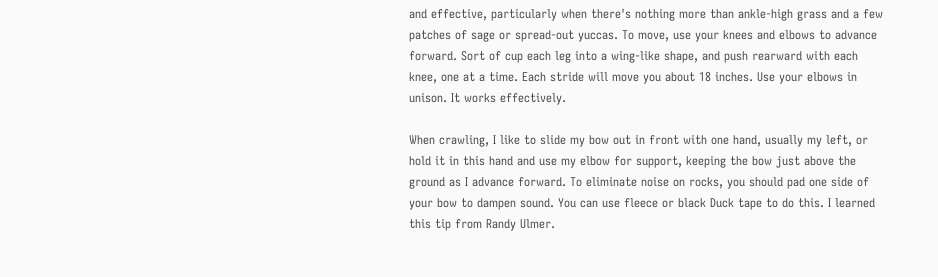and effective, particularly when there's nothing more than ankle-high grass and a few patches of sage or spread-out yuccas. To move, use your knees and elbows to advance forward. Sort of cup each leg into a wing-like shape, and push rearward with each knee, one at a time. Each stride will move you about 18 inches. Use your elbows in unison. It works effectively.

When crawling, I like to slide my bow out in front with one hand, usually my left, or hold it in this hand and use my elbow for support, keeping the bow just above the ground as I advance forward. To eliminate noise on rocks, you should pad one side of your bow to dampen sound. You can use fleece or black Duck tape to do this. I learned this tip from Randy Ulmer.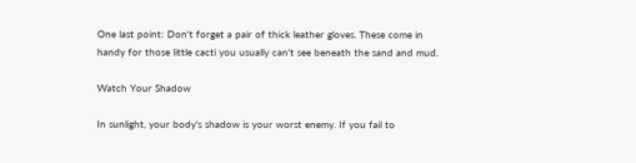One last point: Don't forget a pair of thick leather gloves. These come in handy for those little cacti you usually can't see beneath the sand and mud.

Watch Your Shadow

In sunlight, your body's shadow is your worst enemy. If you fail to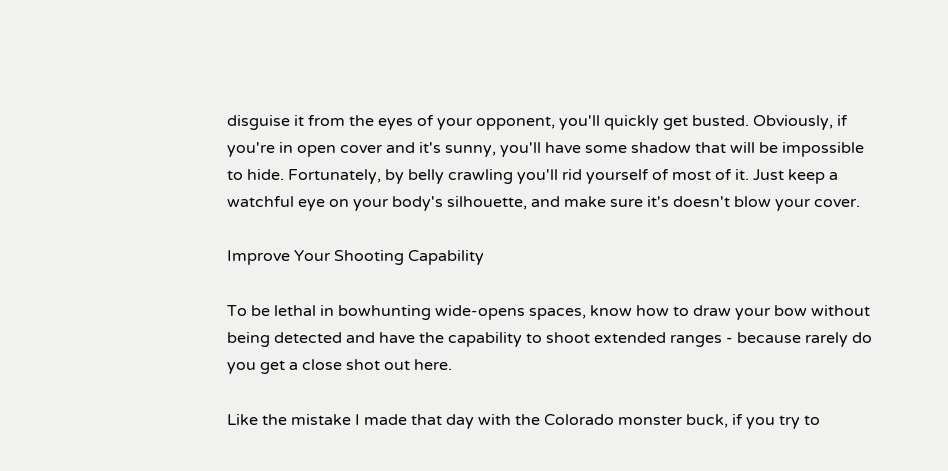disguise it from the eyes of your opponent, you'll quickly get busted. Obviously, if you're in open cover and it's sunny, you'll have some shadow that will be impossible to hide. Fortunately, by belly crawling you'll rid yourself of most of it. Just keep a watchful eye on your body's silhouette, and make sure it's doesn't blow your cover.

Improve Your Shooting Capability

To be lethal in bowhunting wide-opens spaces, know how to draw your bow without being detected and have the capability to shoot extended ranges - because rarely do you get a close shot out here.

Like the mistake I made that day with the Colorado monster buck, if you try to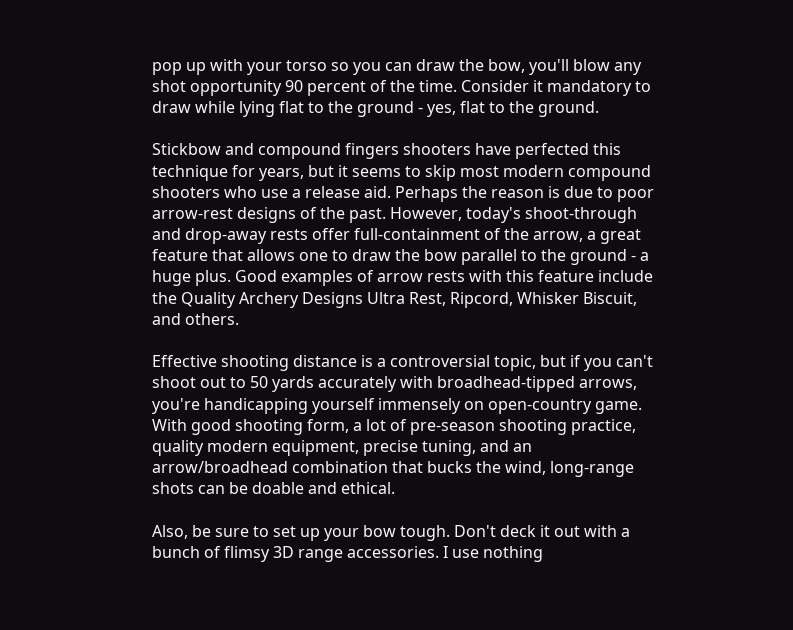pop up with your torso so you can draw the bow, you'll blow any shot opportunity 90 percent of the time. Consider it mandatory to draw while lying flat to the ground - yes, flat to the ground.

Stickbow and compound fingers shooters have perfected this technique for years, but it seems to skip most modern compound shooters who use a release aid. Perhaps the reason is due to poor arrow-rest designs of the past. However, today's shoot-through and drop-away rests offer full-containment of the arrow, a great feature that allows one to draw the bow parallel to the ground - a huge plus. Good examples of arrow rests with this feature include the Quality Archery Designs Ultra Rest, Ripcord, Whisker Biscuit, and others.

Effective shooting distance is a controversial topic, but if you can't shoot out to 50 yards accurately with broadhead-tipped arrows, you're handicapping yourself immensely on open-country game. With good shooting form, a lot of pre-season shooting practice, quality modern equipment, precise tuning, and an arrow/broadhead combination that bucks the wind, long-range shots can be doable and ethical.

Also, be sure to set up your bow tough. Don't deck it out with a bunch of flimsy 3D range accessories. I use nothing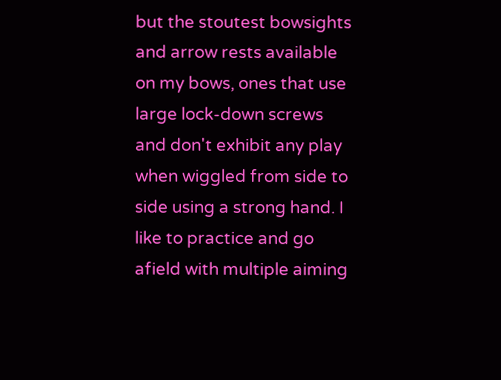but the stoutest bowsights and arrow rests available on my bows, ones that use large lock-down screws and don't exhibit any play when wiggled from side to side using a strong hand. I like to practice and go afield with multiple aiming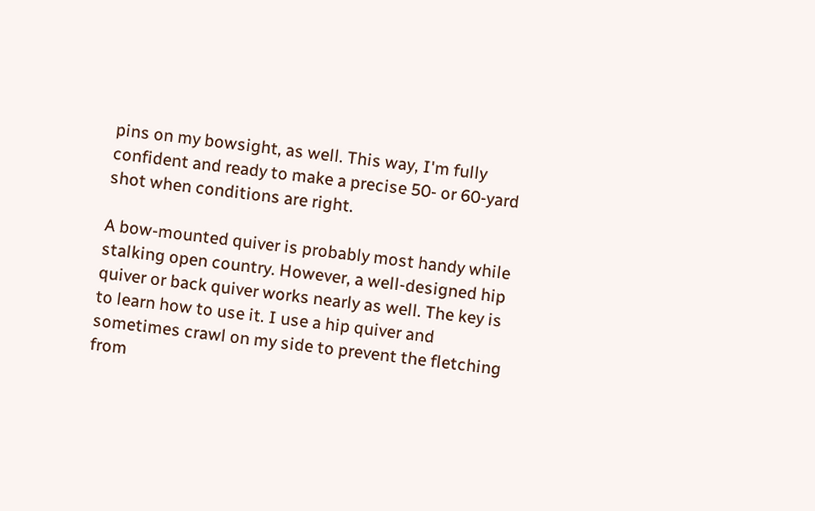pins on my bowsight, as well. This way, I'm fully confident and ready to make a precise 50- or 60-yard shot when conditions are right.

A bow-mounted quiver is probably most handy while stalking open country. However, a well-designed hip quiver or back quiver works nearly as well. The key is to learn how to use it. I use a hip quiver and sometimes crawl on my side to prevent the fletching from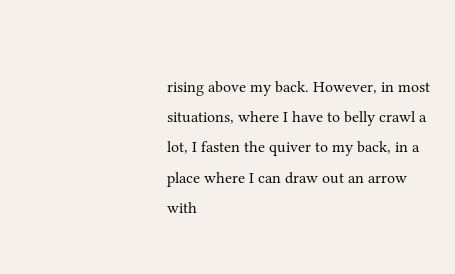rising above my back. However, in most situations, where I have to belly crawl a lot, I fasten the quiver to my back, in a place where I can draw out an arrow with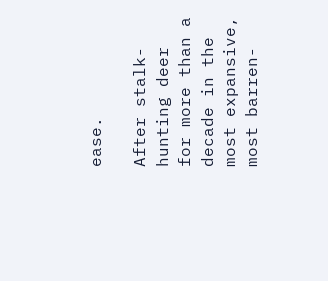ease.

After stalk-hunting deer for more than a decade in the most expansive, most barren-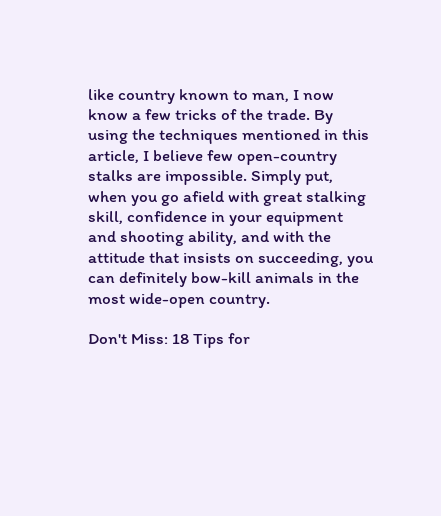like country known to man, I now know a few tricks of the trade. By using the techniques mentioned in this article, I believe few open-country stalks are impossible. Simply put, when you go afield with great stalking skill, confidence in your equipment and shooting ability, and with the attitude that insists on succeeding, you can definitely bow-kill animals in the most wide-open country.

Don't Miss: 18 Tips for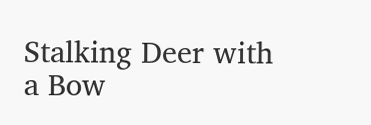Stalking Deer with a Bow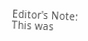Editor's Note: This was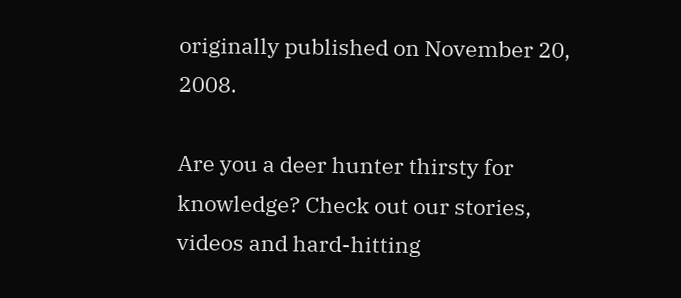originally published on November 20, 2008.

Are you a deer hunter thirsty for knowledge? Check out our stories, videos and hard-hitting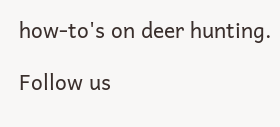how-to's on deer hunting.

Follow us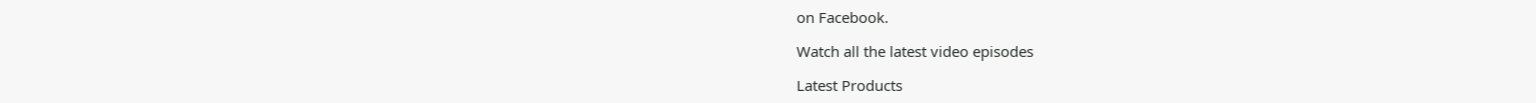on Facebook.

Watch all the latest video episodes

Latest Products